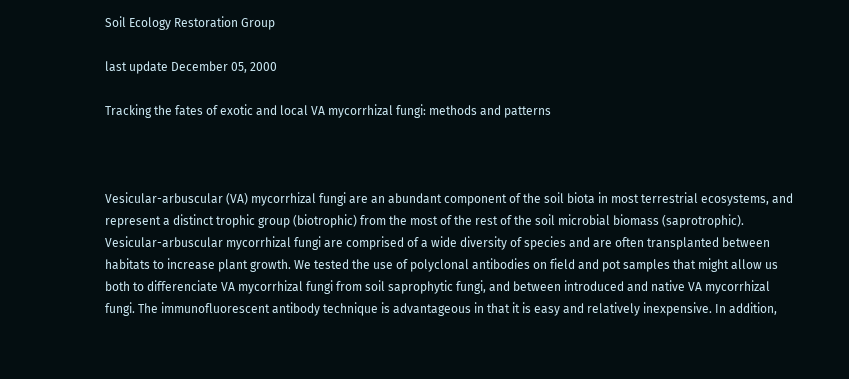Soil Ecology Restoration Group

last update December 05, 2000

Tracking the fates of exotic and local VA mycorrhizal fungi: methods and patterns



Vesicular-arbuscular (VA) mycorrhizal fungi are an abundant component of the soil biota in most terrestrial ecosystems, and represent a distinct trophic group (biotrophic) from the most of the rest of the soil microbial biomass (saprotrophic). Vesicular-arbuscular mycorrhizal fungi are comprised of a wide diversity of species and are often transplanted between habitats to increase plant growth. We tested the use of polyclonal antibodies on field and pot samples that might allow us both to differenciate VA mycorrhizal fungi from soil saprophytic fungi, and between introduced and native VA mycorrhizal fungi. The immunofluorescent antibody technique is advantageous in that it is easy and relatively inexpensive. In addition,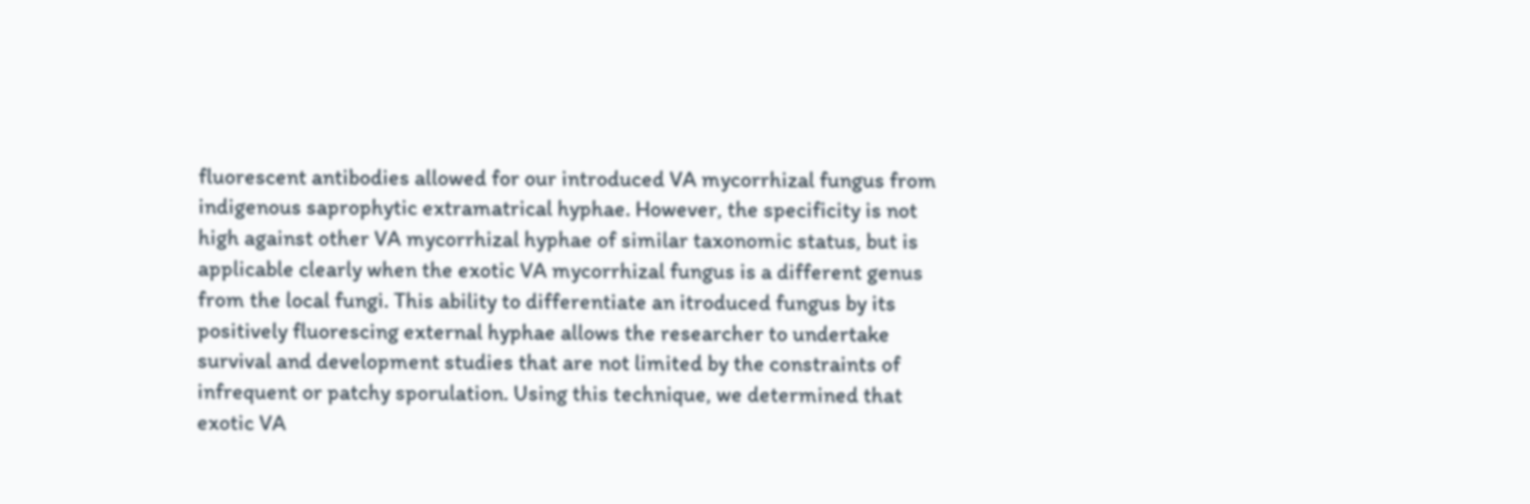fluorescent antibodies allowed for our introduced VA mycorrhizal fungus from indigenous saprophytic extramatrical hyphae. However, the specificity is not high against other VA mycorrhizal hyphae of similar taxonomic status, but is applicable clearly when the exotic VA mycorrhizal fungus is a different genus from the local fungi. This ability to differentiate an itroduced fungus by its positively fluorescing external hyphae allows the researcher to undertake survival and development studies that are not limited by the constraints of infrequent or patchy sporulation. Using this technique, we determined that exotic VA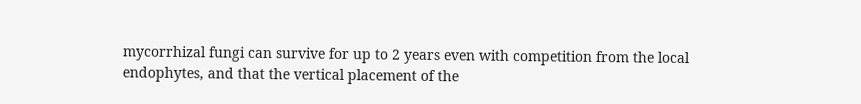mycorrhizal fungi can survive for up to 2 years even with competition from the local endophytes, and that the vertical placement of the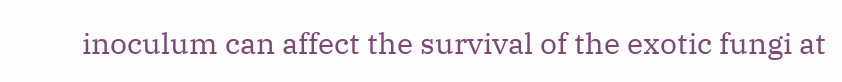inoculum can affect the survival of the exotic fungi at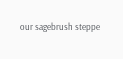our sagebrush steppe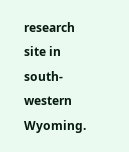research site in south-western Wyoming.